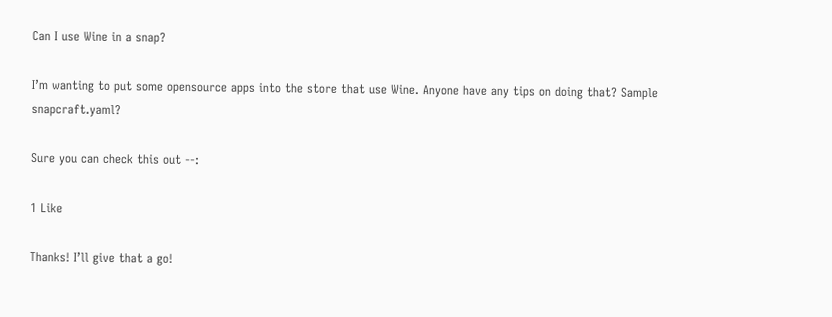Can I use Wine in a snap?

I’m wanting to put some opensource apps into the store that use Wine. Anyone have any tips on doing that? Sample snapcraft.yaml?

Sure you can check this out --:

1 Like

Thanks! I’ll give that a go!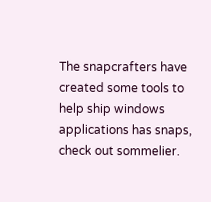The snapcrafters have created some tools to help ship windows applications has snaps, check out sommelier.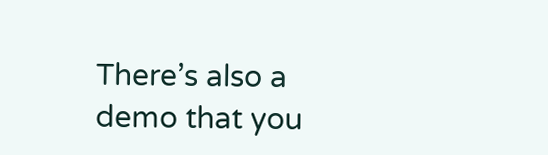There’s also a demo that you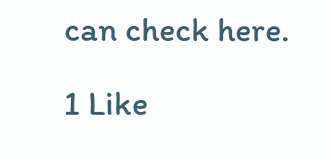can check here.

1 Like